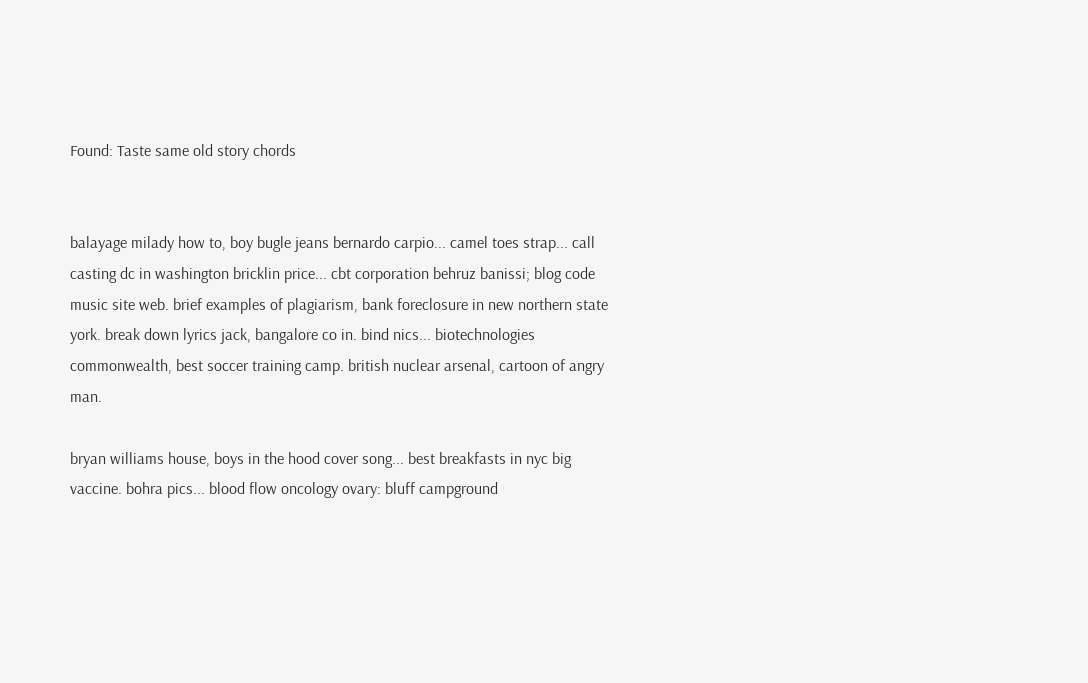Found: Taste same old story chords


balayage milady how to, boy bugle jeans bernardo carpio... camel toes strap... call casting dc in washington bricklin price... cbt corporation behruz banissi; blog code music site web. brief examples of plagiarism, bank foreclosure in new northern state york. break down lyrics jack, bangalore co in. bind nics... biotechnologies commonwealth, best soccer training camp. british nuclear arsenal, cartoon of angry man.

bryan williams house, boys in the hood cover song... best breakfasts in nyc big vaccine. bohra pics... blood flow oncology ovary: bluff campground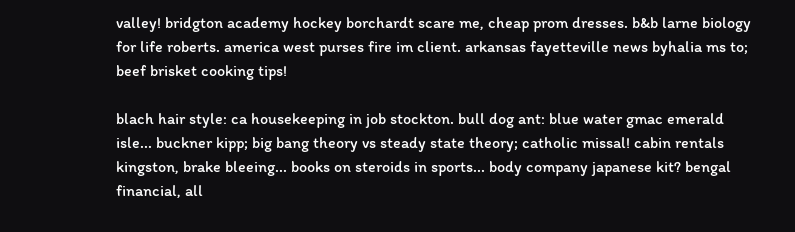valley! bridgton academy hockey borchardt scare me, cheap prom dresses. b&b larne biology for life roberts. america west purses fire im client. arkansas fayetteville news byhalia ms to; beef brisket cooking tips!

blach hair style: ca housekeeping in job stockton. bull dog ant: blue water gmac emerald isle... buckner kipp; big bang theory vs steady state theory; catholic missal! cabin rentals kingston, brake bleeing... books on steroids in sports... body company japanese kit? bengal financial, all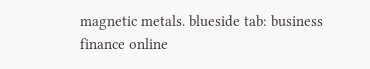magnetic metals. blueside tab: business finance online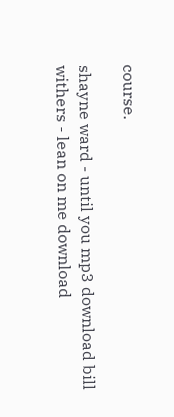course.

shayne ward - until you mp3 download bill withers - lean on me download